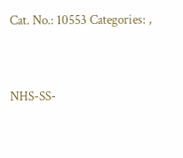Cat. No.: 10553 Categories: ,


NHS-SS-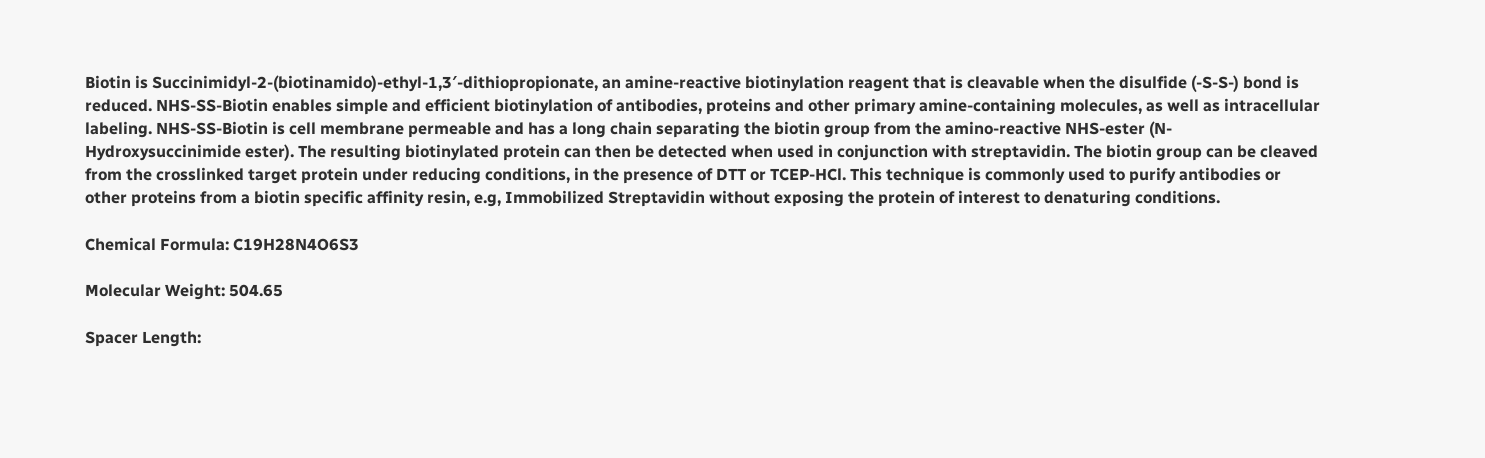Biotin is Succinimidyl-2-(biotinamido)-ethyl-1,3′-dithiopropionate, an amine-reactive biotinylation reagent that is cleavable when the disulfide (-S-S-) bond is reduced. NHS-SS-Biotin enables simple and efficient biotinylation of antibodies, proteins and other primary amine-containing molecules, as well as intracellular labeling. NHS-SS-Biotin is cell membrane permeable and has a long chain separating the biotin group from the amino-reactive NHS-ester (N-Hydroxysuccinimide ester). The resulting biotinylated protein can then be detected when used in conjunction with streptavidin. The biotin group can be cleaved from the crosslinked target protein under reducing conditions, in the presence of DTT or TCEP-HCl. This technique is commonly used to purify antibodies or other proteins from a biotin specific affinity resin, e.g, Immobilized Streptavidin without exposing the protein of interest to denaturing conditions.

Chemical Formula: C19H28N4O6S3

Molecular Weight: 504.65

Spacer Length: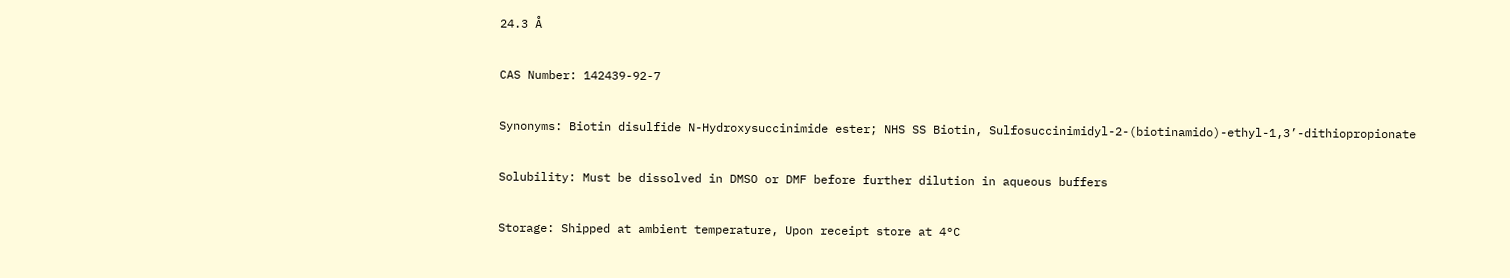24.3 Å

CAS Number: 142439-92-7

Synonyms: Biotin disulfide N-Hydroxysuccinimide ester; NHS SS Biotin, Sulfosuccinimidyl-2-(biotinamido)-ethyl-1,3’-dithiopropionate

Solubility: Must be dissolved in DMSO or DMF before further dilution in aqueous buffers

Storage: Shipped at ambient temperature, Upon receipt store at 4°C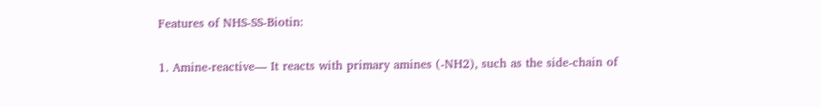Features of NHS-SS-Biotin:

1. Amine-reactive— It reacts with primary amines (-NH2), such as the side-chain of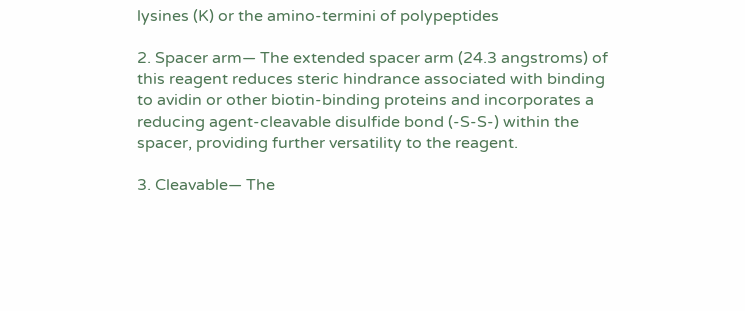lysines (K) or the amino-termini of polypeptides

2. Spacer arm— The extended spacer arm (24.3 angstroms) of this reagent reduces steric hindrance associated with binding to avidin or other biotin-binding proteins and incorporates a reducing agent-cleavable disulfide bond (-S-S-) within the spacer, providing further versatility to the reagent.

3. Cleavable— The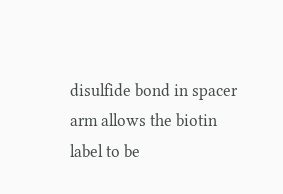disulfide bond in spacer arm allows the biotin label to be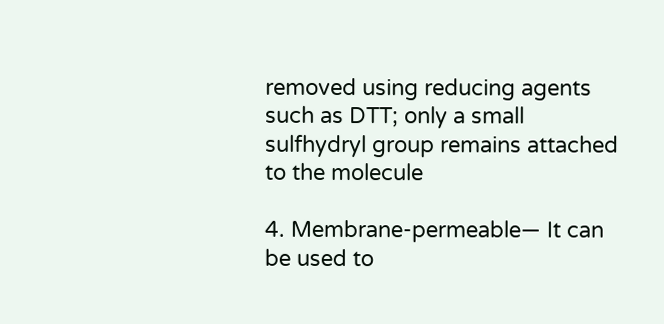removed using reducing agents such as DTT; only a small sulfhydryl group remains attached to the molecule

4. Membrane-permeable— It can be used to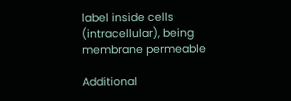label inside cells (intracellular), being membrane permeable

Additional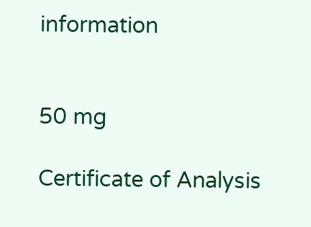information


50 mg

Certificate of Analysis